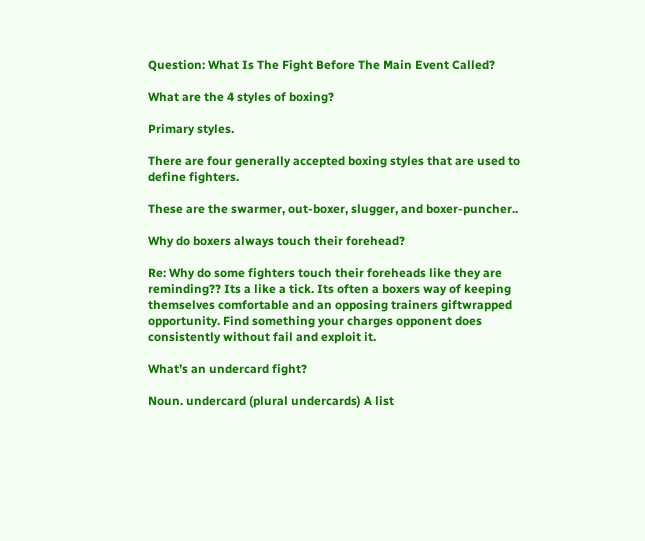Question: What Is The Fight Before The Main Event Called?

What are the 4 styles of boxing?

Primary styles.

There are four generally accepted boxing styles that are used to define fighters.

These are the swarmer, out-boxer, slugger, and boxer-puncher..

Why do boxers always touch their forehead?

Re: Why do some fighters touch their foreheads like they are reminding?? Its a like a tick. Its often a boxers way of keeping themselves comfortable and an opposing trainers giftwrapped opportunity. Find something your charges opponent does consistently without fail and exploit it.

What’s an undercard fight?

Noun. undercard (plural undercards) A list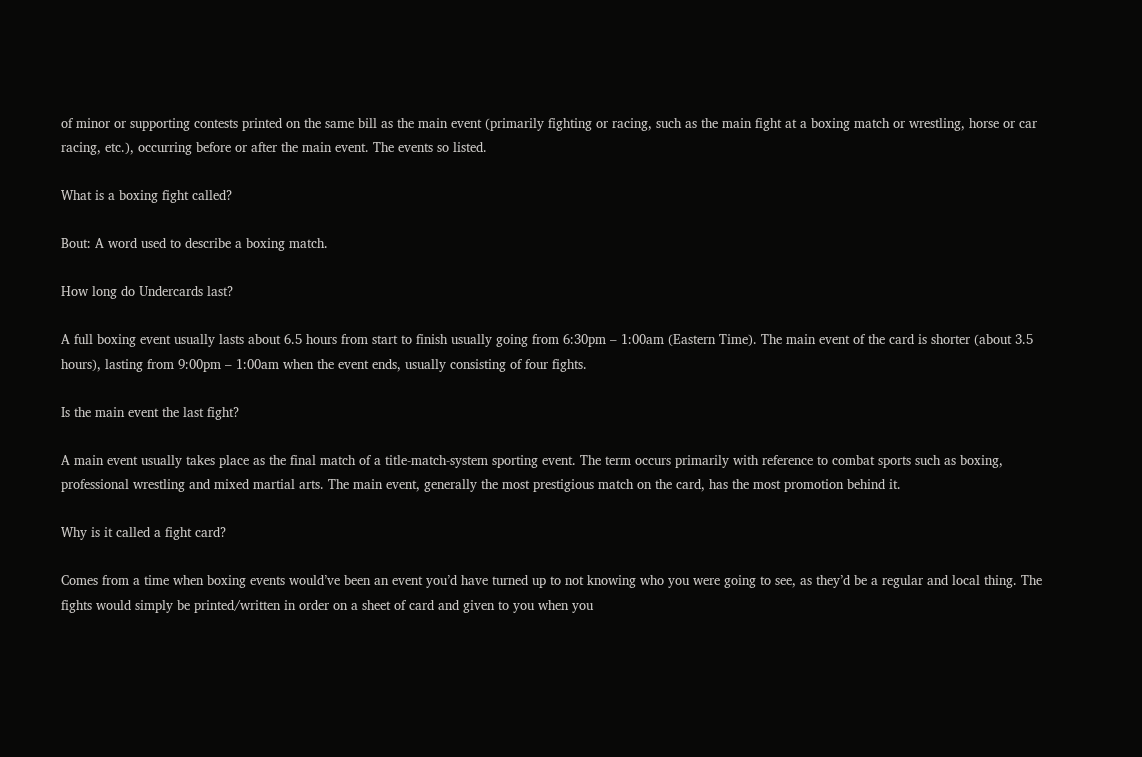of minor or supporting contests printed on the same bill as the main event (primarily fighting or racing, such as the main fight at a boxing match or wrestling, horse or car racing, etc.), occurring before or after the main event. The events so listed.

What is a boxing fight called?

Bout: A word used to describe a boxing match.

How long do Undercards last?

A full boxing event usually lasts about 6.5 hours from start to finish usually going from 6:30pm – 1:00am (Eastern Time). The main event of the card is shorter (about 3.5 hours), lasting from 9:00pm – 1:00am when the event ends, usually consisting of four fights.

Is the main event the last fight?

A main event usually takes place as the final match of a title-match-system sporting event. The term occurs primarily with reference to combat sports such as boxing, professional wrestling and mixed martial arts. The main event, generally the most prestigious match on the card, has the most promotion behind it.

Why is it called a fight card?

Comes from a time when boxing events would’ve been an event you’d have turned up to not knowing who you were going to see, as they’d be a regular and local thing. The fights would simply be printed/written in order on a sheet of card and given to you when you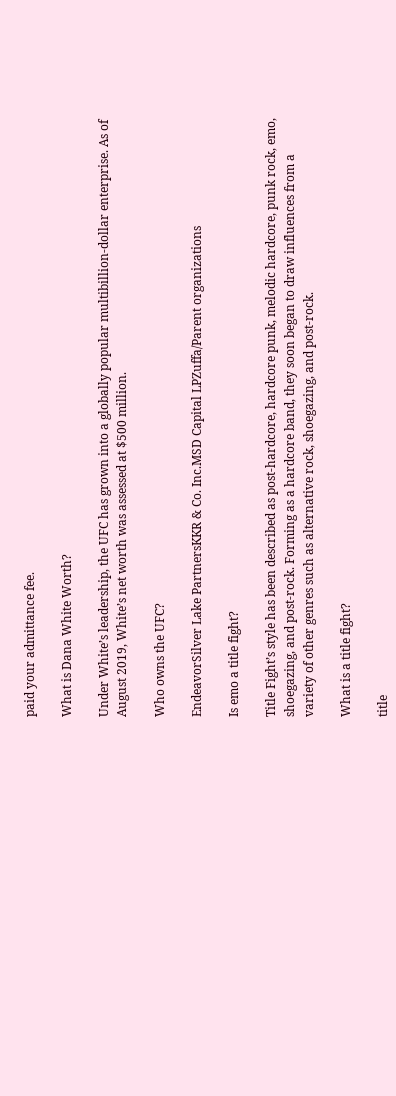paid your admittance fee.

What is Dana White Worth?

Under White’s leadership, the UFC has grown into a globally popular multibillion-dollar enterprise. As of August 2019, White’s net worth was assessed at $500 million.

Who owns the UFC?

EndeavorSilver Lake PartnersKKR & Co. Inc.MSD Capital LPZuffa/Parent organizations

Is emo a title fight?

Title Fight’s style has been described as post-hardcore, hardcore punk, melodic hardcore, punk rock, emo, shoegazing, and post-rock. Forming as a hardcore band, they soon began to draw influences from a variety of other genres such as alternative rock, shoegazing, and post-rock.

What is a title fight?

title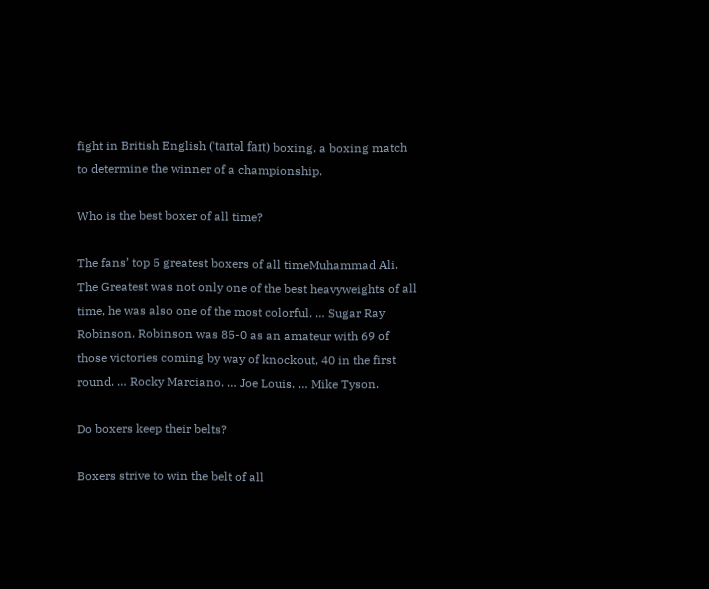fight in British English (ˈtaɪtəl faɪt) boxing. a boxing match to determine the winner of a championship.

Who is the best boxer of all time?

The fans’ top 5 greatest boxers of all timeMuhammad Ali. The Greatest was not only one of the best heavyweights of all time, he was also one of the most colorful. … Sugar Ray Robinson. Robinson was 85-0 as an amateur with 69 of those victories coming by way of knockout, 40 in the first round. … Rocky Marciano. … Joe Louis. … Mike Tyson.

Do boxers keep their belts?

Boxers strive to win the belt of all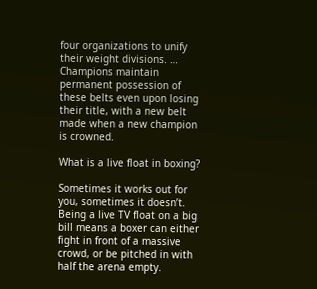four organizations to unify their weight divisions. … Champions maintain permanent possession of these belts even upon losing their title, with a new belt made when a new champion is crowned.

What is a live float in boxing?

Sometimes it works out for you, sometimes it doesn’t. Being a live TV float on a big bill means a boxer can either fight in front of a massive crowd, or be pitched in with half the arena empty.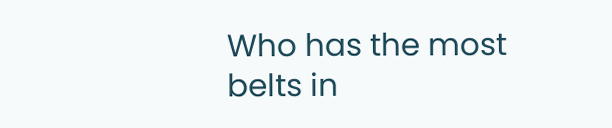Who has the most belts in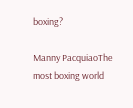boxing?

Manny PacquiaoThe most boxing world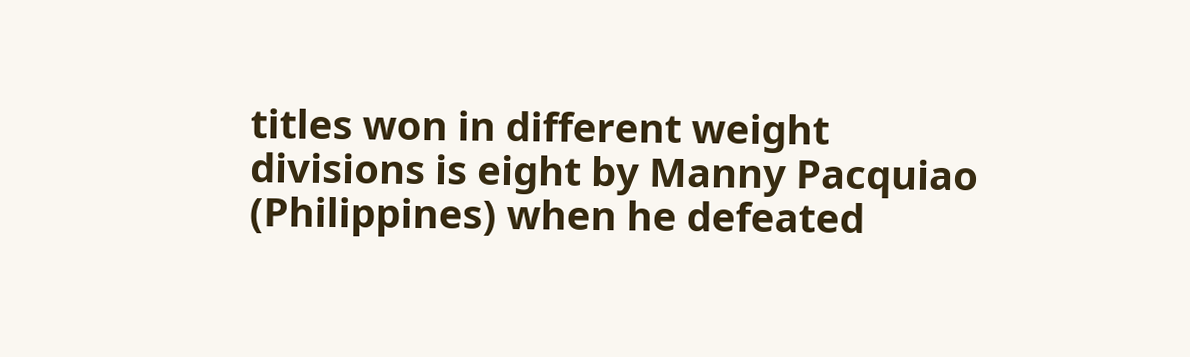titles won in different weight divisions is eight by Manny Pacquiao (Philippines) when he defeated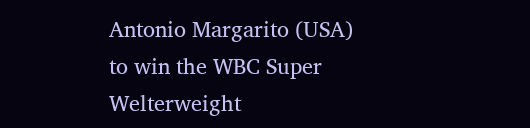Antonio Margarito (USA) to win the WBC Super Welterweight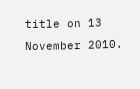title on 13 November 2010.